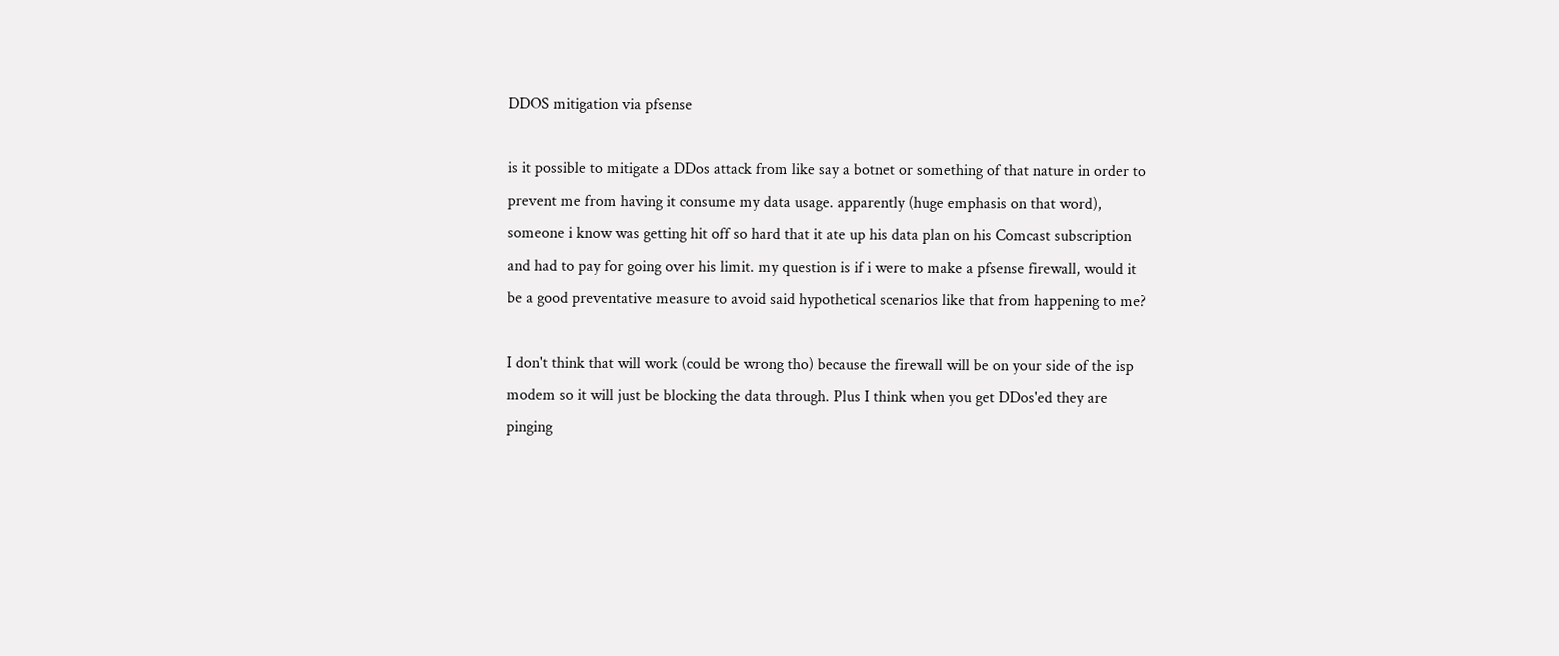DDOS mitigation via pfsense

is it possible to mitigate a DDos attack from like say a botnet or something of that nature in order to prevent me from having it consume my data usage. apparently (huge emphasis on that word), someone i know was getting hit off so hard that it ate up his data plan on his Comcast subscription and had to pay for going over his limit. my question is if i were to make a pfsense firewall, would it be a good preventative measure to avoid said hypothetical scenarios like that from happening to me?

I don't think that will work (could be wrong tho) because the firewall will be on your side of the isp modem so it will just be blocking the data through. Plus I think when you get DDos'ed they are pinging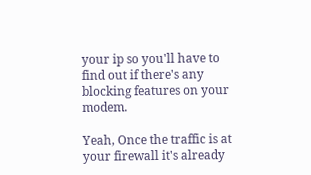your ip so you'll have to find out if there's any blocking features on your modem.

Yeah, Once the traffic is at your firewall it's already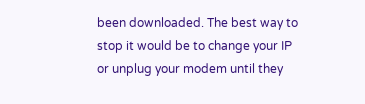been downloaded. The best way to stop it would be to change your IP or unplug your modem until they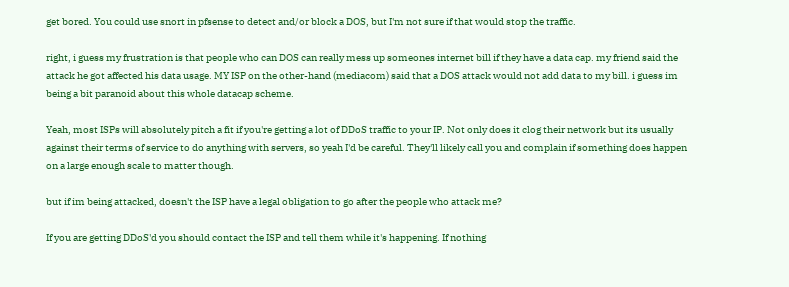get bored. You could use snort in pfsense to detect and/or block a DOS, but I'm not sure if that would stop the traffic.

right, i guess my frustration is that people who can DOS can really mess up someones internet bill if they have a data cap. my friend said the attack he got affected his data usage. MY ISP on the other-hand (mediacom) said that a DOS attack would not add data to my bill. i guess im being a bit paranoid about this whole datacap scheme.

Yeah, most ISPs will absolutely pitch a fit if you're getting a lot of DDoS traffic to your IP. Not only does it clog their network but its usually against their terms of service to do anything with servers, so yeah I'd be careful. They'll likely call you and complain if something does happen on a large enough scale to matter though.

but if im being attacked, doesn't the ISP have a legal obligation to go after the people who attack me?

If you are getting DDoS'd you should contact the ISP and tell them while it's happening. If nothing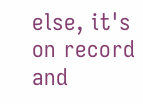else, it's on record and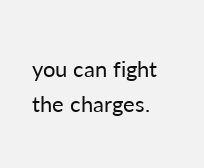you can fight the charges.